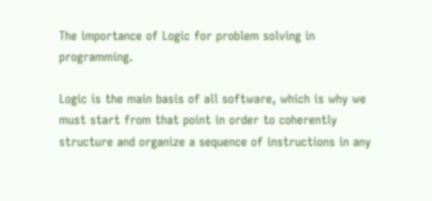The importance of Logic for problem solving in programming.

Logic is the main basis of all software, which is why we must start from that point in order to coherently structure and organize a sequence of instructions in any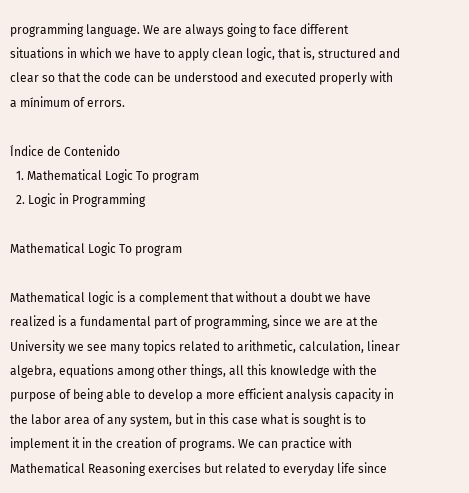programming language. We are always going to face different situations in which we have to apply clean logic, that is, structured and clear so that the code can be understood and executed properly with a mínimum of errors.

Índice de Contenido
  1. Mathematical Logic To program
  2. Logic in Programming

Mathematical Logic To program

Mathematical logic is a complement that without a doubt we have realized is a fundamental part of programming, since we are at the University we see many topics related to arithmetic, calculation, linear algebra, equations among other things, all this knowledge with the purpose of being able to develop a more efficient analysis capacity in the labor area of any system, but in this case what is sought is to implement it in the creation of programs. We can practice with Mathematical Reasoning exercises but related to everyday life since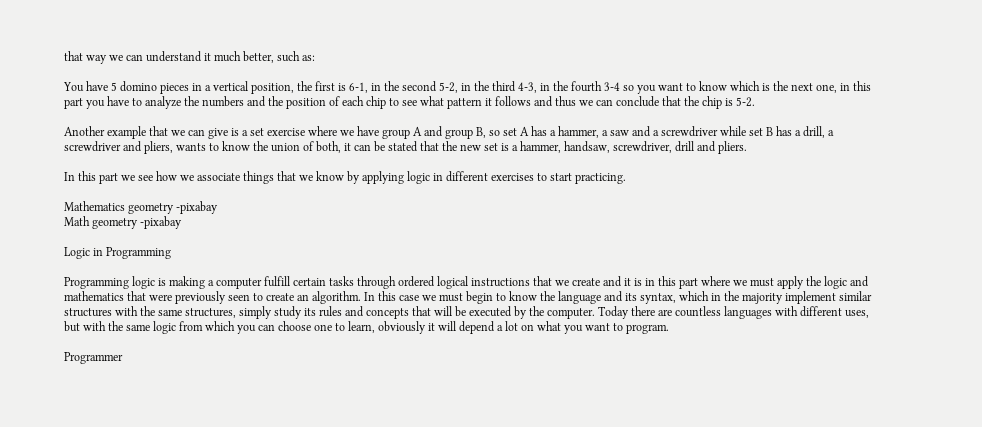that way we can understand it much better, such as:

You have 5 domino pieces in a vertical position, the first is 6-1, in the second 5-2, in the third 4-3, in the fourth 3-4 so you want to know which is the next one, in this part you have to analyze the numbers and the position of each chip to see what pattern it follows and thus we can conclude that the chip is 5-2.

Another example that we can give is a set exercise where we have group A and group B, so set A has a hammer, a saw and a screwdriver while set B has a drill, a screwdriver and pliers, wants to know the union of both, it can be stated that the new set is a hammer, handsaw, screwdriver, drill and pliers.

In this part we see how we associate things that we know by applying logic in different exercises to start practicing.

Mathematics geometry -pixabay
Math geometry -pixabay

Logic in Programming

Programming logic is making a computer fulfill certain tasks through ordered logical instructions that we create and it is in this part where we must apply the logic and mathematics that were previously seen to create an algorithm. In this case we must begin to know the language and its syntax, which in the majority implement similar structures with the same structures, simply study its rules and concepts that will be executed by the computer. Today there are countless languages with different uses, but with the same logic from which you can choose one to learn, obviously it will depend a lot on what you want to program.

Programmer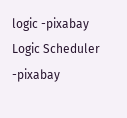logic -pixabay
Logic Scheduler -pixabay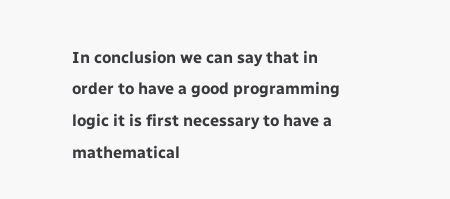In conclusion we can say that in order to have a good programming logic it is first necessary to have a mathematical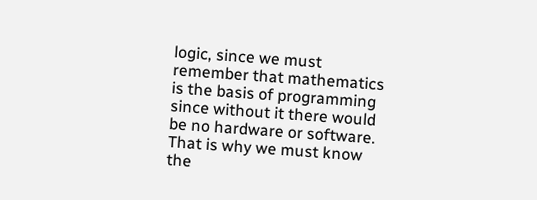logic, since we must remember that mathematics is the basis of programming since without it there would be no hardware or software. That is why we must know the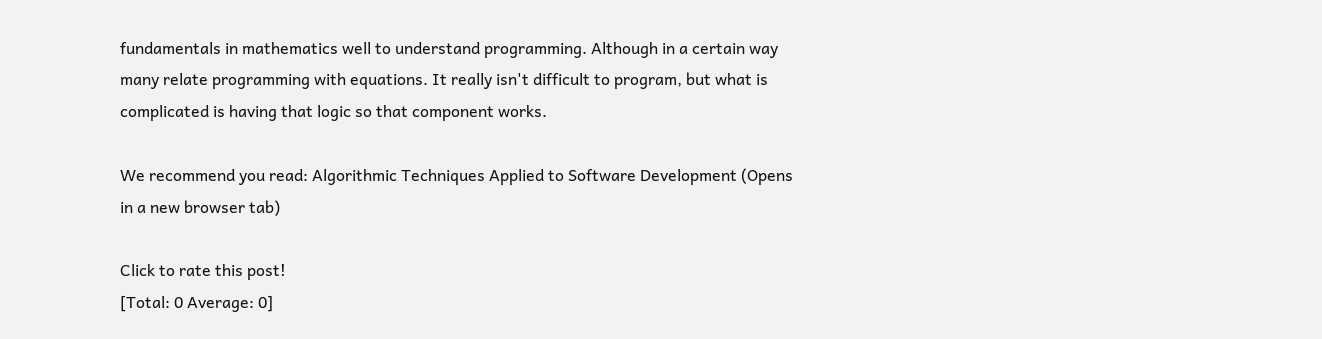fundamentals in mathematics well to understand programming. Although in a certain way many relate programming with equations. It really isn't difficult to program, but what is complicated is having that logic so that component works.

We recommend you read: Algorithmic Techniques Applied to Software Development (Opens in a new browser tab)

Click to rate this post!
[Total: 0 Average: 0]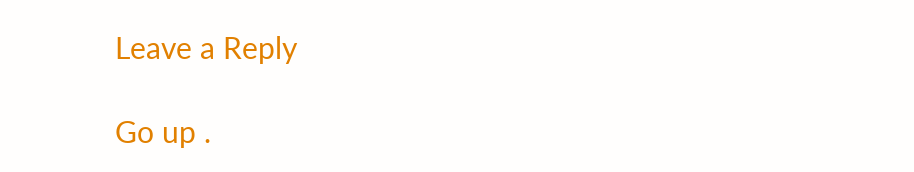Leave a Reply

Go up .